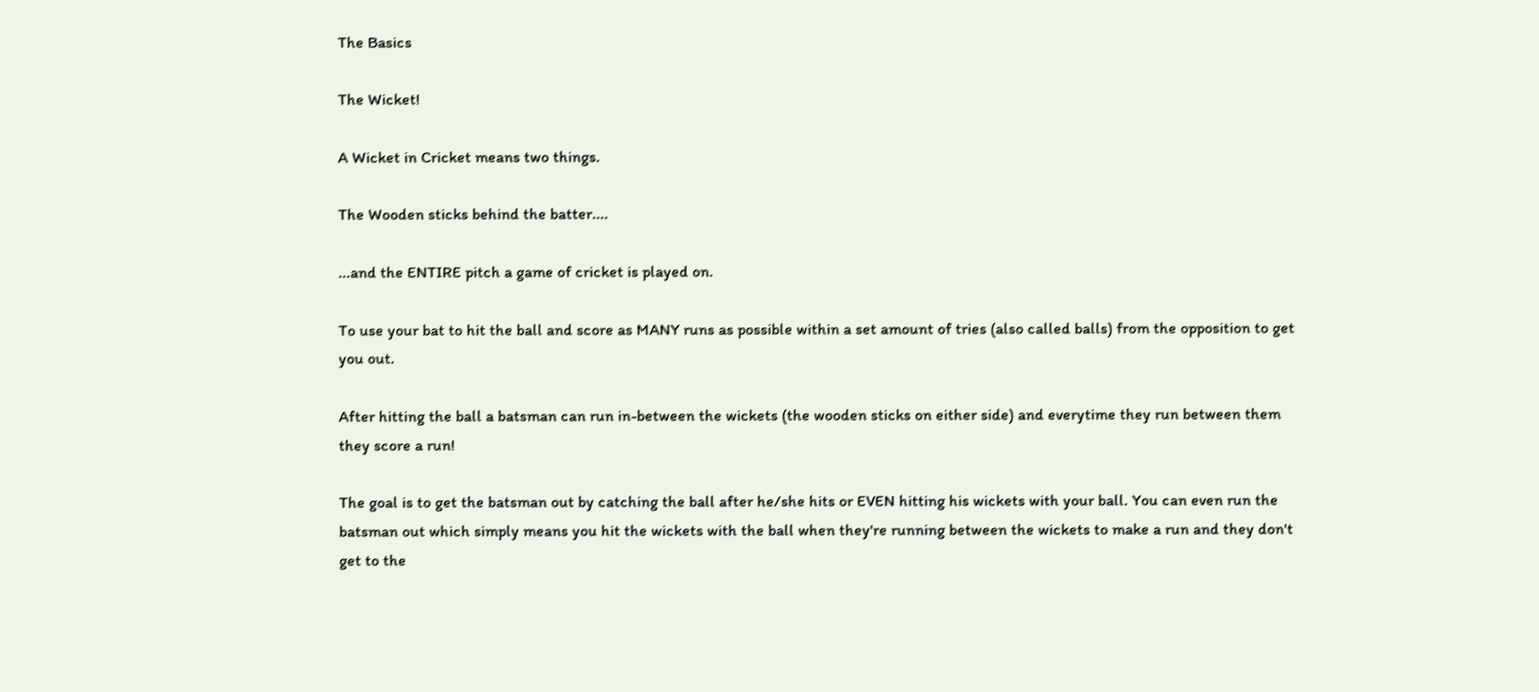The Basics

The Wicket!

A Wicket in Cricket means two things.

The Wooden sticks behind the batter....

...and the ENTIRE pitch a game of cricket is played on.

To use your bat to hit the ball and score as MANY runs as possible within a set amount of tries (also called balls) from the opposition to get you out.

After hitting the ball a batsman can run in-between the wickets (the wooden sticks on either side) and everytime they run between them they score a run!

The goal is to get the batsman out by catching the ball after he/she hits or EVEN hitting his wickets with your ball. You can even run the batsman out which simply means you hit the wickets with the ball when they're running between the wickets to make a run and they don't get to the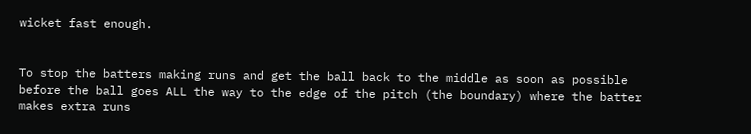wicket fast enough.


To stop the batters making runs and get the ball back to the middle as soon as possible before the ball goes ALL the way to the edge of the pitch (the boundary) where the batter makes extra runs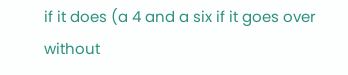if it does (a 4 and a six if it goes over without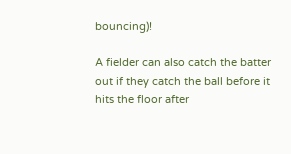bouncing)!

A fielder can also catch the batter out if they catch the ball before it hits the floor after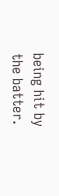being hit by the batter.